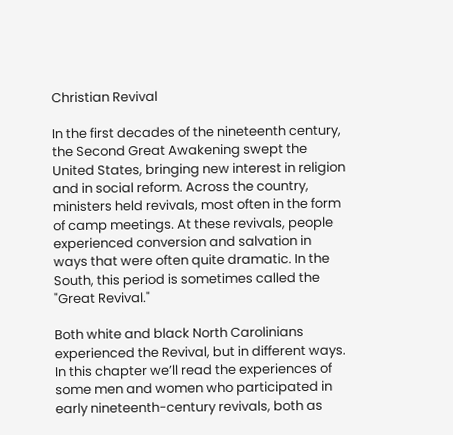Christian Revival

In the first decades of the nineteenth century, the Second Great Awakening swept the United States, bringing new interest in religion and in social reform. Across the country, ministers held revivals, most often in the form of camp meetings. At these revivals, people experienced conversion and salvation in ways that were often quite dramatic. In the South, this period is sometimes called the "Great Revival."

Both white and black North Carolinians experienced the Revival, but in different ways. In this chapter we’ll read the experiences of some men and women who participated in early nineteenth-century revivals, both as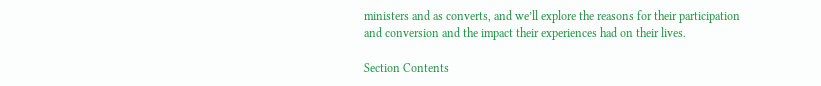ministers and as converts, and we’ll explore the reasons for their participation and conversion and the impact their experiences had on their lives.

Section Contents